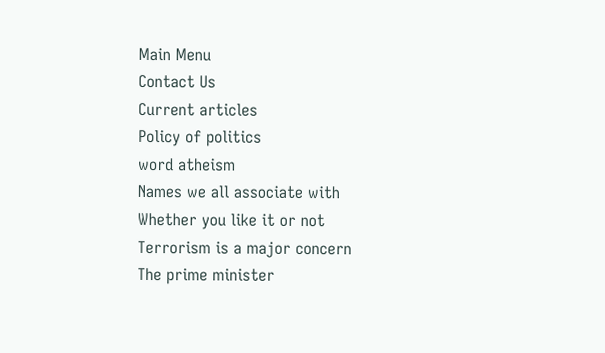Main Menu
Contact Us
Current articles
Policy of politics
word atheism
Names we all associate with
Whether you like it or not
Terrorism is a major concern
The prime minister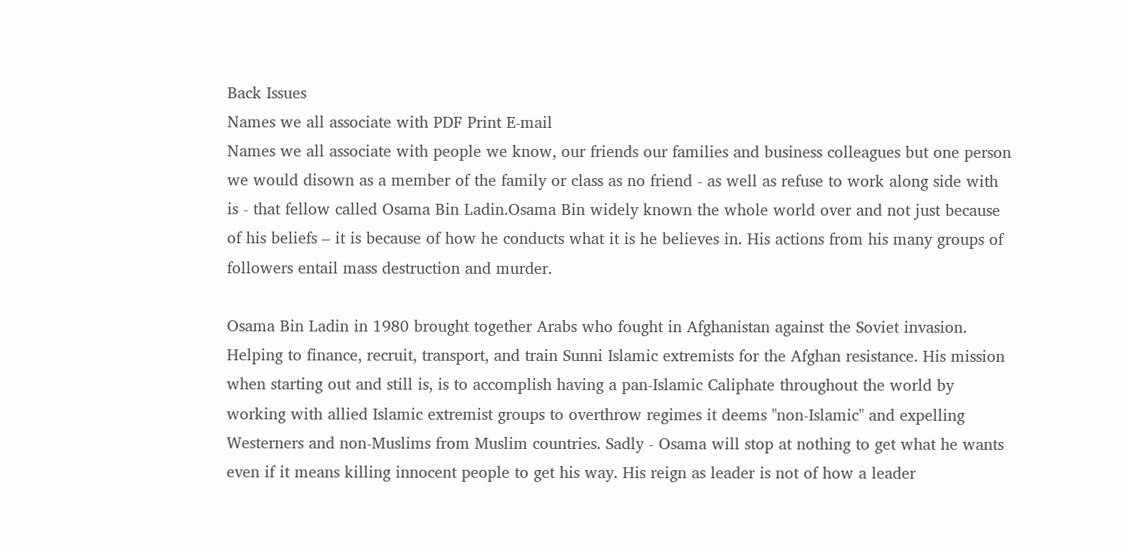Back Issues
Names we all associate with PDF Print E-mail
Names we all associate with people we know, our friends our families and business colleagues but one person we would disown as a member of the family or class as no friend - as well as refuse to work along side with is - that fellow called Osama Bin Ladin.Osama Bin widely known the whole world over and not just because of his beliefs – it is because of how he conducts what it is he believes in. His actions from his many groups of followers entail mass destruction and murder.

Osama Bin Ladin in 1980 brought together Arabs who fought in Afghanistan against the Soviet invasion. Helping to finance, recruit, transport, and train Sunni Islamic extremists for the Afghan resistance. His mission when starting out and still is, is to accomplish having a pan-Islamic Caliphate throughout the world by working with allied Islamic extremist groups to overthrow regimes it deems "non-Islamic" and expelling Westerners and non-Muslims from Muslim countries. Sadly - Osama will stop at nothing to get what he wants even if it means killing innocent people to get his way. His reign as leader is not of how a leader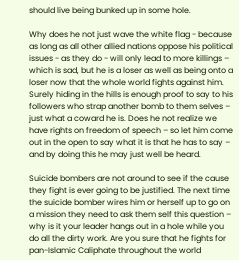should live being bunked up in some hole.

Why does he not just wave the white flag - because as long as all other allied nations oppose his political issues - as they do - will only lead to more killings – which is sad, but he is a loser as well as being onto a loser now that the whole world fights against him. Surely hiding in the hills is enough proof to say to his followers who strap another bomb to them selves – just what a coward he is. Does he not realize we have rights on freedom of speech – so let him come out in the open to say what it is that he has to say – and by doing this he may just well be heard.

Suicide bombers are not around to see if the cause they fight is ever going to be justified. The next time the suicide bomber wires him or herself up to go on a mission they need to ask them self this question – why is it your leader hangs out in a hole while you do all the dirty work. Are you sure that he fights for pan-Islamic Caliphate throughout the world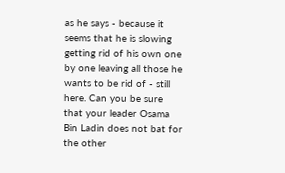as he says - because it seems that he is slowing getting rid of his own one by one leaving all those he wants to be rid of - still here. Can you be sure that your leader Osama Bin Ladin does not bat for the other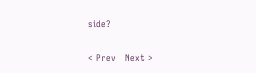side?

< Prev   Next >